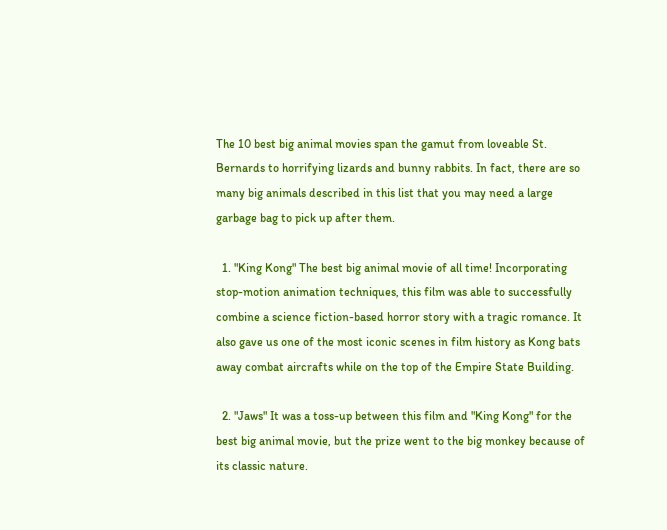The 10 best big animal movies span the gamut from loveable St. Bernards to horrifying lizards and bunny rabbits. In fact, there are so many big animals described in this list that you may need a large garbage bag to pick up after them.

  1. "King Kong" The best big animal movie of all time! Incorporating stop-motion animation techniques, this film was able to successfully combine a science fiction-based horror story with a tragic romance. It also gave us one of the most iconic scenes in film history as Kong bats away combat aircrafts while on the top of the Empire State Building.

  2. "Jaws" It was a toss-up between this film and "King Kong" for the best big animal movie, but the prize went to the big monkey because of its classic nature.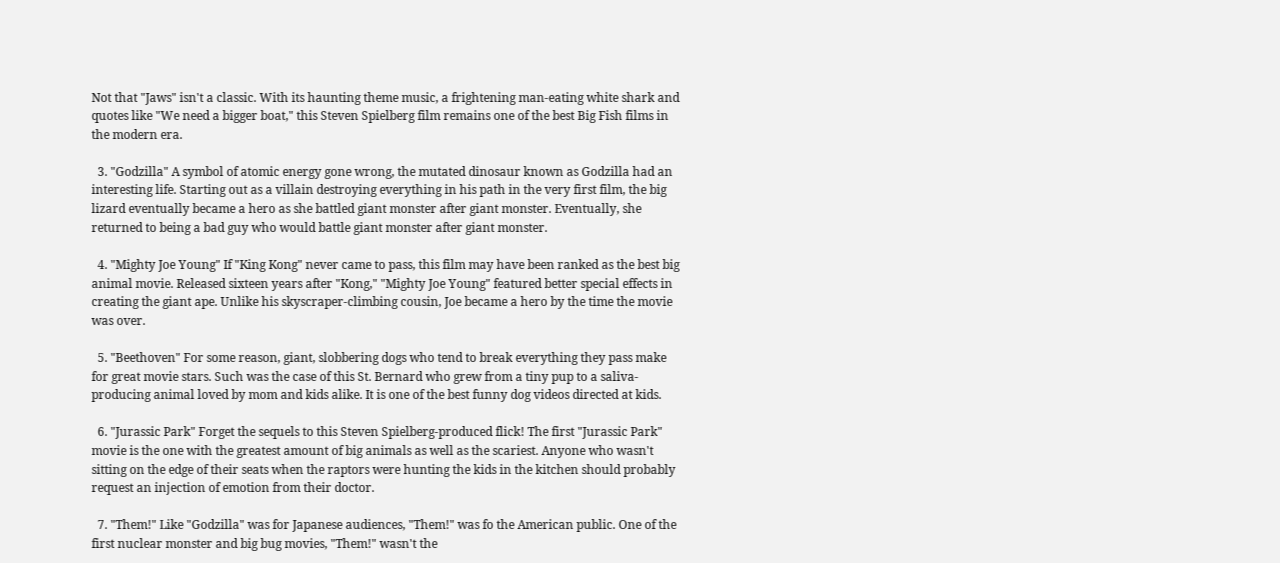Not that "Jaws" isn't a classic. With its haunting theme music, a frightening man-eating white shark and quotes like "We need a bigger boat," this Steven Spielberg film remains one of the best Big Fish films in the modern era.

  3. "Godzilla" A symbol of atomic energy gone wrong, the mutated dinosaur known as Godzilla had an interesting life. Starting out as a villain destroying everything in his path in the very first film, the big lizard eventually became a hero as she battled giant monster after giant monster. Eventually, she returned to being a bad guy who would battle giant monster after giant monster.

  4. "Mighty Joe Young" If "King Kong" never came to pass, this film may have been ranked as the best big animal movie. Released sixteen years after "Kong," "Mighty Joe Young" featured better special effects in creating the giant ape. Unlike his skyscraper-climbing cousin, Joe became a hero by the time the movie was over.

  5. "Beethoven" For some reason, giant, slobbering dogs who tend to break everything they pass make for great movie stars. Such was the case of this St. Bernard who grew from a tiny pup to a saliva-producing animal loved by mom and kids alike. It is one of the best funny dog videos directed at kids.

  6. "Jurassic Park" Forget the sequels to this Steven Spielberg-produced flick! The first "Jurassic Park" movie is the one with the greatest amount of big animals as well as the scariest. Anyone who wasn't sitting on the edge of their seats when the raptors were hunting the kids in the kitchen should probably request an injection of emotion from their doctor.

  7. "Them!" Like "Godzilla" was for Japanese audiences, "Them!" was fo the American public. One of the first nuclear monster and big bug movies, "Them!" wasn't the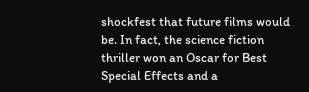shockfest that future films would be. In fact, the science fiction thriller won an Oscar for Best Special Effects and a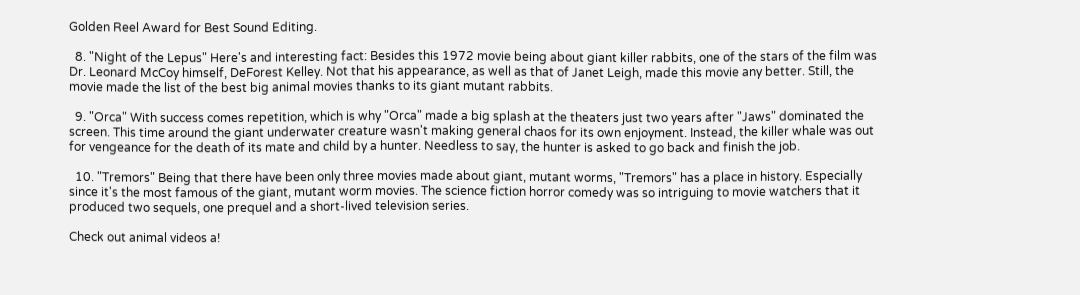Golden Reel Award for Best Sound Editing.

  8. "Night of the Lepus" Here's and interesting fact: Besides this 1972 movie being about giant killer rabbits, one of the stars of the film was Dr. Leonard McCoy himself, DeForest Kelley. Not that his appearance, as well as that of Janet Leigh, made this movie any better. Still, the movie made the list of the best big animal movies thanks to its giant mutant rabbits.

  9. "Orca" With success comes repetition, which is why "Orca" made a big splash at the theaters just two years after "Jaws" dominated the screen. This time around the giant underwater creature wasn't making general chaos for its own enjoyment. Instead, the killer whale was out for vengeance for the death of its mate and child by a hunter. Needless to say, the hunter is asked to go back and finish the job.

  10. "Tremors" Being that there have been only three movies made about giant, mutant worms, "Tremors" has a place in history. Especially since it's the most famous of the giant, mutant worm movies. The science fiction horror comedy was so intriguing to movie watchers that it produced two sequels, one prequel and a short-lived television series.

Check out animal videos a!